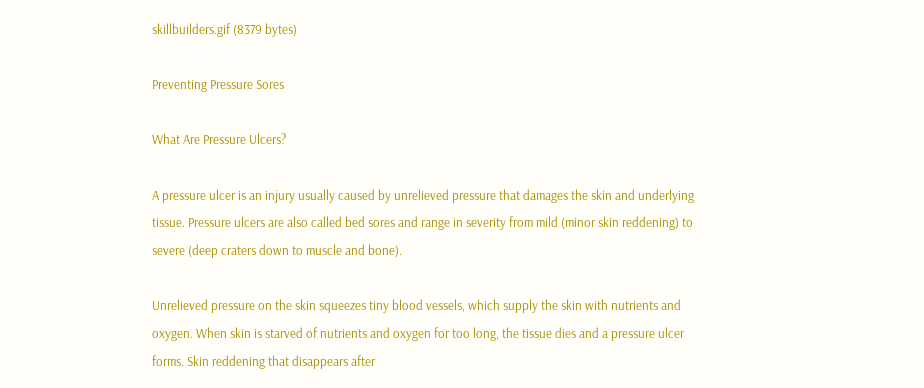skillbuilders.gif (8379 bytes)

Preventing Pressure Sores

What Are Pressure Ulcers?

A pressure ulcer is an injury usually caused by unrelieved pressure that damages the skin and underlying tissue. Pressure ulcers are also called bed sores and range in severity from mild (minor skin reddening) to severe (deep craters down to muscle and bone).

Unrelieved pressure on the skin squeezes tiny blood vessels, which supply the skin with nutrients and oxygen. When skin is starved of nutrients and oxygen for too long, the tissue dies and a pressure ulcer forms. Skin reddening that disappears after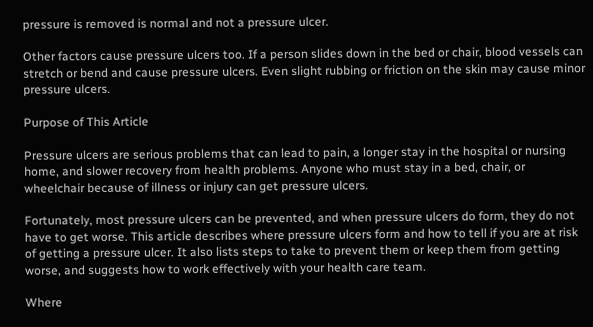pressure is removed is normal and not a pressure ulcer.

Other factors cause pressure ulcers too. If a person slides down in the bed or chair, blood vessels can stretch or bend and cause pressure ulcers. Even slight rubbing or friction on the skin may cause minor pressure ulcers.

Purpose of This Article

Pressure ulcers are serious problems that can lead to pain, a longer stay in the hospital or nursing home, and slower recovery from health problems. Anyone who must stay in a bed, chair, or wheelchair because of illness or injury can get pressure ulcers.

Fortunately, most pressure ulcers can be prevented, and when pressure ulcers do form, they do not have to get worse. This article describes where pressure ulcers form and how to tell if you are at risk of getting a pressure ulcer. It also lists steps to take to prevent them or keep them from getting worse, and suggests how to work effectively with your health care team.

Where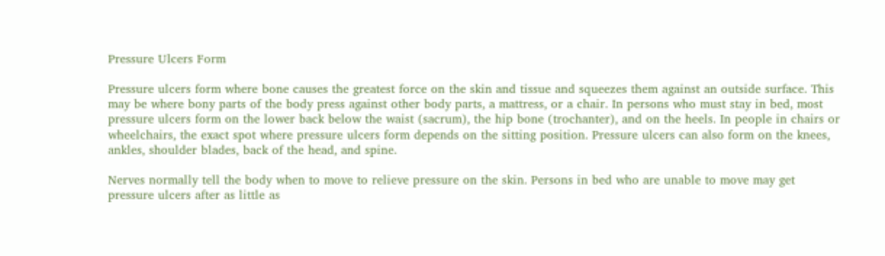Pressure Ulcers Form

Pressure ulcers form where bone causes the greatest force on the skin and tissue and squeezes them against an outside surface. This may be where bony parts of the body press against other body parts, a mattress, or a chair. In persons who must stay in bed, most pressure ulcers form on the lower back below the waist (sacrum), the hip bone (trochanter), and on the heels. In people in chairs or wheelchairs, the exact spot where pressure ulcers form depends on the sitting position. Pressure ulcers can also form on the knees, ankles, shoulder blades, back of the head, and spine.

Nerves normally tell the body when to move to relieve pressure on the skin. Persons in bed who are unable to move may get pressure ulcers after as little as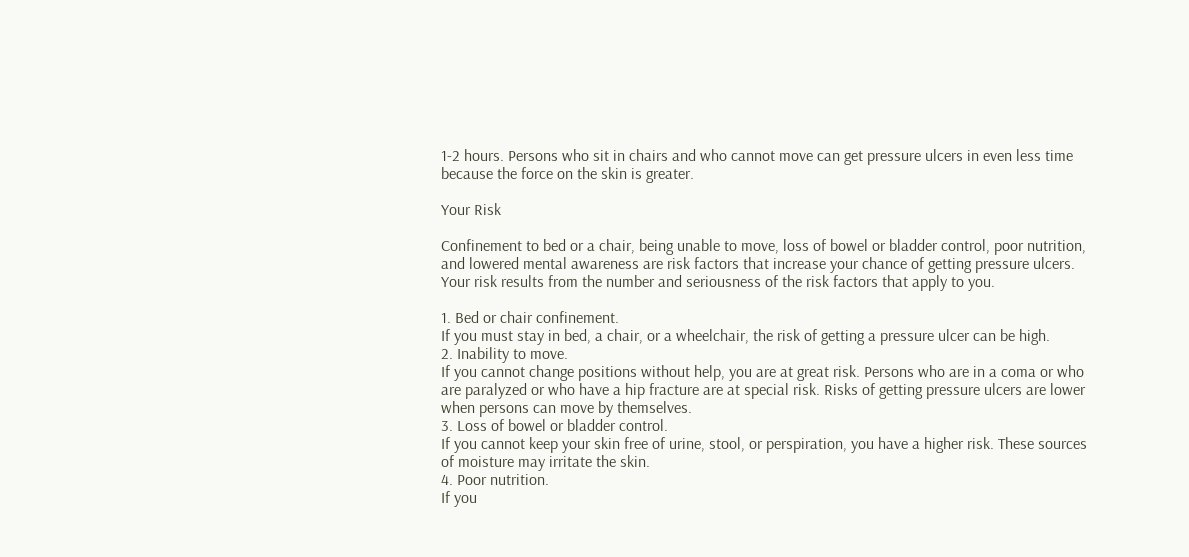1-2 hours. Persons who sit in chairs and who cannot move can get pressure ulcers in even less time because the force on the skin is greater.

Your Risk

Confinement to bed or a chair, being unable to move, loss of bowel or bladder control, poor nutrition, and lowered mental awareness are risk factors that increase your chance of getting pressure ulcers. Your risk results from the number and seriousness of the risk factors that apply to you.

1. Bed or chair confinement.
If you must stay in bed, a chair, or a wheelchair, the risk of getting a pressure ulcer can be high.
2. Inability to move.
If you cannot change positions without help, you are at great risk. Persons who are in a coma or who are paralyzed or who have a hip fracture are at special risk. Risks of getting pressure ulcers are lower when persons can move by themselves.
3. Loss of bowel or bladder control.
If you cannot keep your skin free of urine, stool, or perspiration, you have a higher risk. These sources of moisture may irritate the skin.
4. Poor nutrition.
If you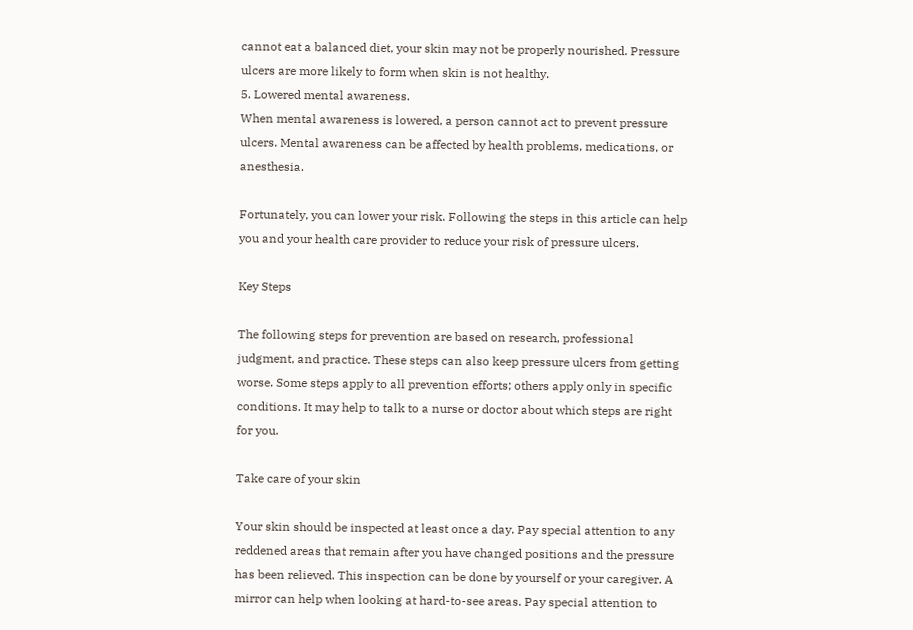cannot eat a balanced diet, your skin may not be properly nourished. Pressure ulcers are more likely to form when skin is not healthy.
5. Lowered mental awareness.
When mental awareness is lowered, a person cannot act to prevent pressure ulcers. Mental awareness can be affected by health problems, medications, or anesthesia.

Fortunately, you can lower your risk. Following the steps in this article can help you and your health care provider to reduce your risk of pressure ulcers.

Key Steps

The following steps for prevention are based on research, professional judgment, and practice. These steps can also keep pressure ulcers from getting worse. Some steps apply to all prevention efforts; others apply only in specific conditions. It may help to talk to a nurse or doctor about which steps are right for you.

Take care of your skin

Your skin should be inspected at least once a day. Pay special attention to any reddened areas that remain after you have changed positions and the pressure has been relieved. This inspection can be done by yourself or your caregiver. A mirror can help when looking at hard-to-see areas. Pay special attention to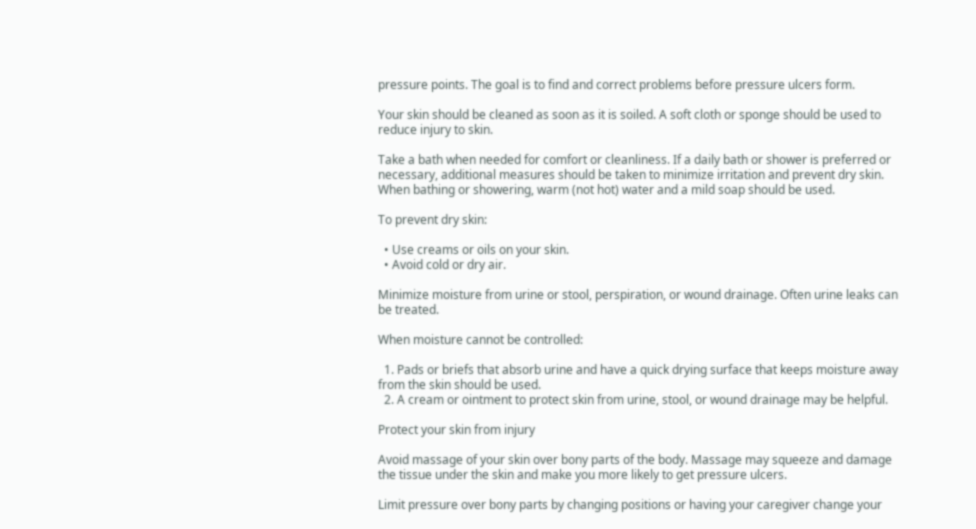pressure points. The goal is to find and correct problems before pressure ulcers form.

Your skin should be cleaned as soon as it is soiled. A soft cloth or sponge should be used to reduce injury to skin.

Take a bath when needed for comfort or cleanliness. If a daily bath or shower is preferred or necessary, additional measures should be taken to minimize irritation and prevent dry skin. When bathing or showering, warm (not hot) water and a mild soap should be used.

To prevent dry skin:

  • Use creams or oils on your skin.
  • Avoid cold or dry air.

Minimize moisture from urine or stool, perspiration, or wound drainage. Often urine leaks can be treated.

When moisture cannot be controlled:

  1. Pads or briefs that absorb urine and have a quick drying surface that keeps moisture away from the skin should be used.
  2. A cream or ointment to protect skin from urine, stool, or wound drainage may be helpful.

Protect your skin from injury

Avoid massage of your skin over bony parts of the body. Massage may squeeze and damage the tissue under the skin and make you more likely to get pressure ulcers.

Limit pressure over bony parts by changing positions or having your caregiver change your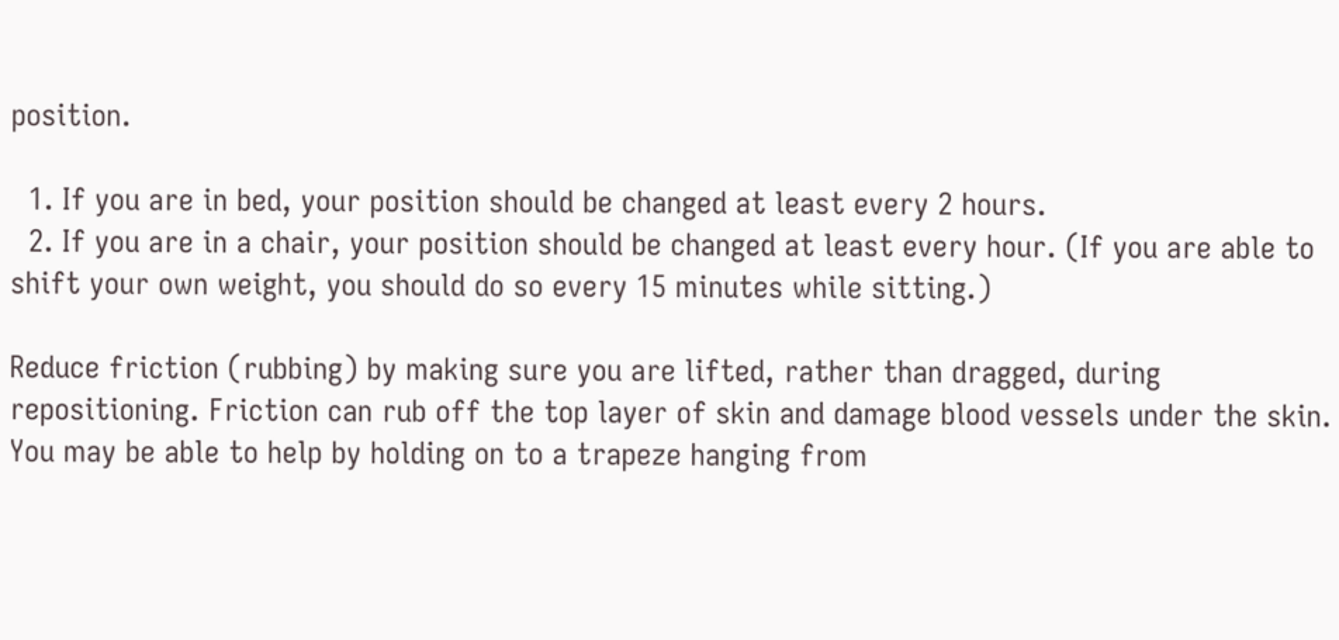position.

  1. If you are in bed, your position should be changed at least every 2 hours.
  2. If you are in a chair, your position should be changed at least every hour. (If you are able to shift your own weight, you should do so every 15 minutes while sitting.)

Reduce friction (rubbing) by making sure you are lifted, rather than dragged, during repositioning. Friction can rub off the top layer of skin and damage blood vessels under the skin. You may be able to help by holding on to a trapeze hanging from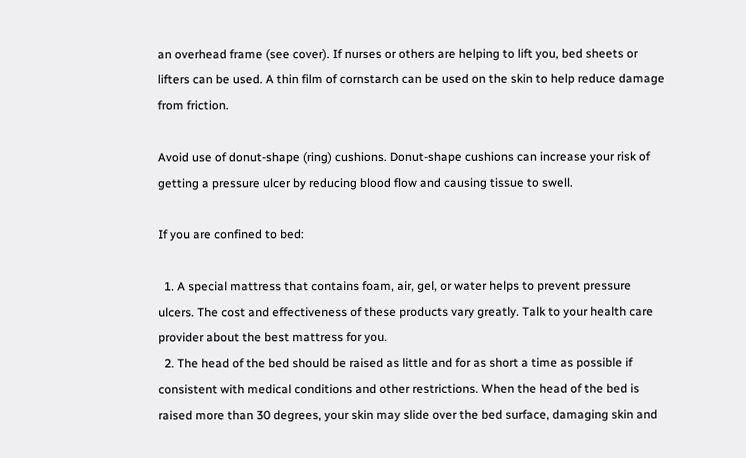an overhead frame (see cover). If nurses or others are helping to lift you, bed sheets or lifters can be used. A thin film of cornstarch can be used on the skin to help reduce damage from friction.

Avoid use of donut-shape (ring) cushions. Donut-shape cushions can increase your risk of getting a pressure ulcer by reducing blood flow and causing tissue to swell.

If you are confined to bed:

  1. A special mattress that contains foam, air, gel, or water helps to prevent pressure ulcers. The cost and effectiveness of these products vary greatly. Talk to your health care provider about the best mattress for you.
  2. The head of the bed should be raised as little and for as short a time as possible if consistent with medical conditions and other restrictions. When the head of the bed is raised more than 30 degrees, your skin may slide over the bed surface, damaging skin and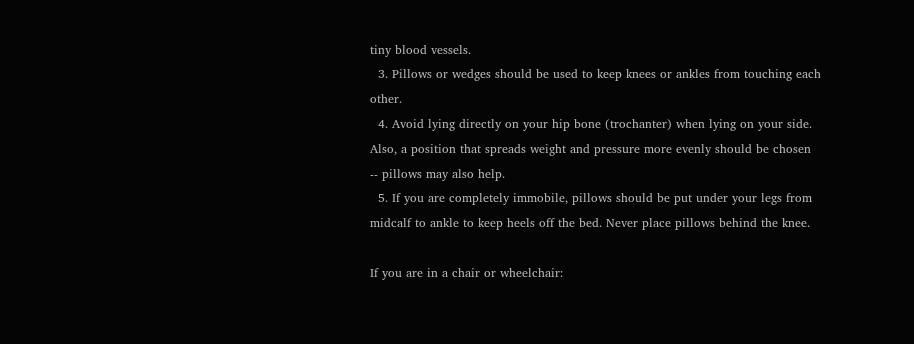tiny blood vessels.
  3. Pillows or wedges should be used to keep knees or ankles from touching each other.
  4. Avoid lying directly on your hip bone (trochanter) when lying on your side. Also, a position that spreads weight and pressure more evenly should be chosen -- pillows may also help.
  5. If you are completely immobile, pillows should be put under your legs from midcalf to ankle to keep heels off the bed. Never place pillows behind the knee.

If you are in a chair or wheelchair: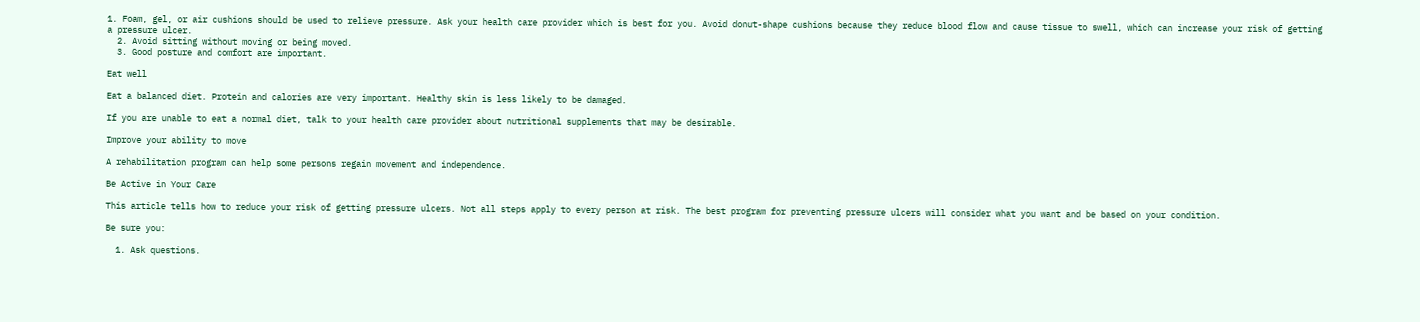1. Foam, gel, or air cushions should be used to relieve pressure. Ask your health care provider which is best for you. Avoid donut-shape cushions because they reduce blood flow and cause tissue to swell, which can increase your risk of getting a pressure ulcer.
  2. Avoid sitting without moving or being moved.
  3. Good posture and comfort are important.

Eat well

Eat a balanced diet. Protein and calories are very important. Healthy skin is less likely to be damaged.

If you are unable to eat a normal diet, talk to your health care provider about nutritional supplements that may be desirable.

Improve your ability to move

A rehabilitation program can help some persons regain movement and independence.

Be Active in Your Care

This article tells how to reduce your risk of getting pressure ulcers. Not all steps apply to every person at risk. The best program for preventing pressure ulcers will consider what you want and be based on your condition.

Be sure you:

  1. Ask questions.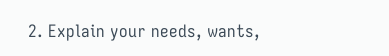2. Explain your needs, wants,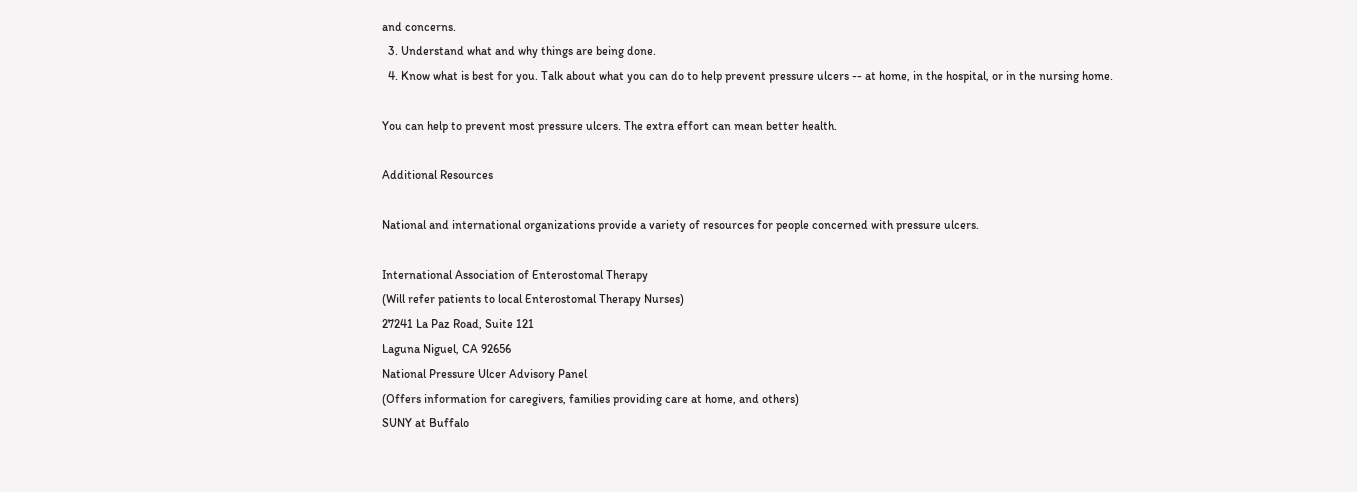and concerns.
  3. Understand what and why things are being done.
  4. Know what is best for you. Talk about what you can do to help prevent pressure ulcers -- at home, in the hospital, or in the nursing home.

You can help to prevent most pressure ulcers. The extra effort can mean better health.

Additional Resources

National and international organizations provide a variety of resources for people concerned with pressure ulcers.

International Association of Enterostomal Therapy
(Will refer patients to local Enterostomal Therapy Nurses)
27241 La Paz Road, Suite 121
Laguna Niguel, CA 92656
National Pressure Ulcer Advisory Panel
(Offers information for caregivers, families providing care at home, and others)
SUNY at Buffalo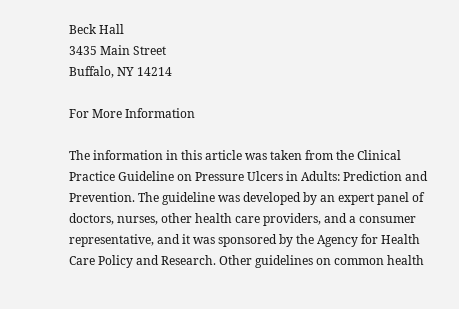Beck Hall
3435 Main Street
Buffalo, NY 14214

For More Information

The information in this article was taken from the Clinical Practice Guideline on Pressure Ulcers in Adults: Prediction and Prevention. The guideline was developed by an expert panel of doctors, nurses, other health care providers, and a consumer representative, and it was sponsored by the Agency for Health Care Policy and Research. Other guidelines on common health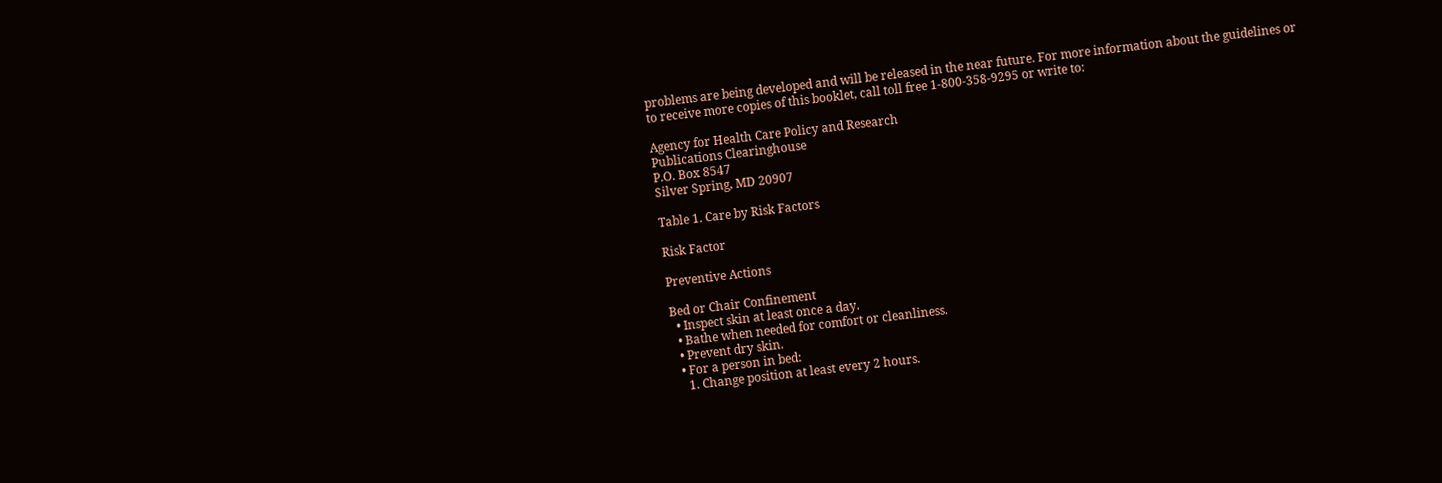problems are being developed and will be released in the near future. For more information about the guidelines or to receive more copies of this booklet, call toll free 1-800-358-9295 or write to:

Agency for Health Care Policy and Research
Publications Clearinghouse
P.O. Box 8547
Silver Spring, MD 20907

Table 1. Care by Risk Factors

Risk Factor

Preventive Actions

Bed or Chair Confinement
  • Inspect skin at least once a day.
  • Bathe when needed for comfort or cleanliness.
  • Prevent dry skin.
  • For a person in bed:
    1. Change position at least every 2 hours.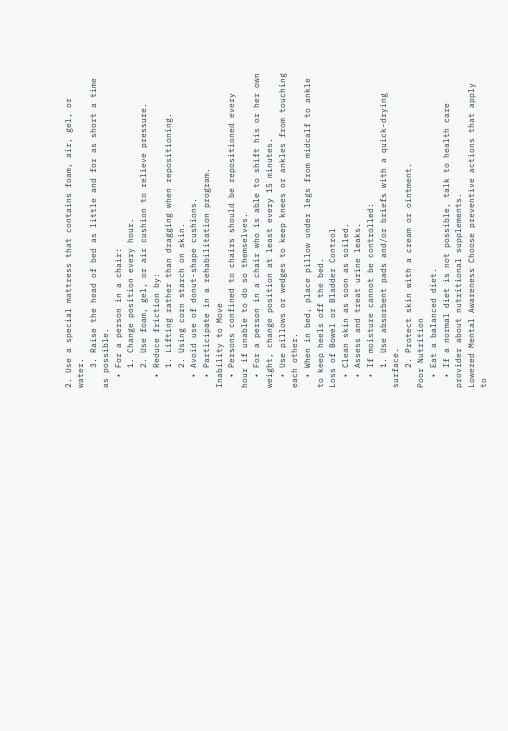2. Use a special mattress that contains foam, air, gel, or water.
    3. Raise the head of bed as little and for as short a time as possible.
  • For a person in a chair:
    1. Change position every hour.
    2. Use foam, gel, or air cushion to relieve pressure.
  • Reduce friction by:
    1. Lifting rather than dragging when repositioning.
    2. Using corn starch on skin.
  • Avoid use of donut-shape cushions.
  • Participate in a rehabilitation program.
Inability to Move
  • Persons confined to chairs should be repositioned every hour if unable to do so themselves.
  • For a person in a chair who is able to shift his or her own weight, change position at least every 15 minutes.
  • Use pillows or wedges to keep knees or ankles from touching each other.
  • When in bed, place pillow under legs from midcalf to ankle to keep heels off the bed.
Loss of Bowel or Bladder Control
  • Clean skin as soon as soiled.
  • Assess and treat urine leaks.
  • If moisture cannot be controlled:
    1. Use absorbent pads and/or briefs with a quick-drying surface.
    2. Protect skin with a cream or ointment.
Poor Nutrition
  • Eat a balanced diet.
  • If a normal diet is not possible, talk to health care provider about nutritional supplements.
Lowered Mental Awareness Choose preventive actions that apply to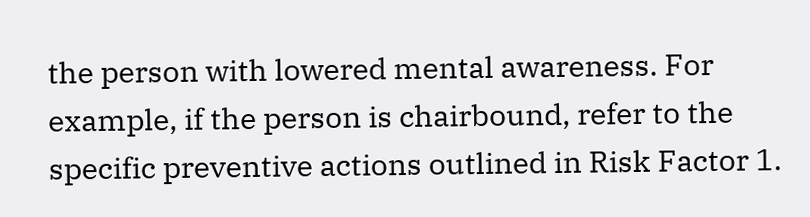the person with lowered mental awareness. For example, if the person is chairbound, refer to the specific preventive actions outlined in Risk Factor 1.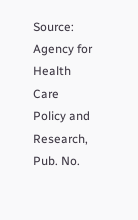Source: Agency for Health Care Policy and Research, Pub. No.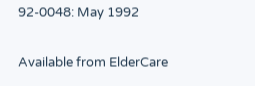92-0048: May 1992

Available from ElderCare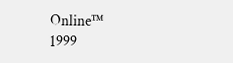Online™                         1999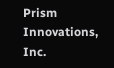Prism Innovations, Inc.